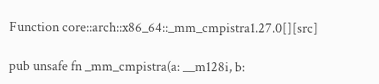Function core::arch::x86_64::_mm_cmpistra1.27.0[][src]

pub unsafe fn _mm_cmpistra(a: __m128i, b: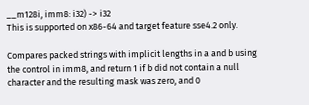__m128i, imm8: i32) -> i32
This is supported on x86-64 and target feature sse4.2 only.

Compares packed strings with implicit lengths in a and b using the control in imm8, and return 1 if b did not contain a null character and the resulting mask was zero, and 0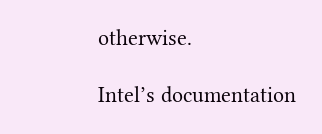otherwise.

Intel’s documentation